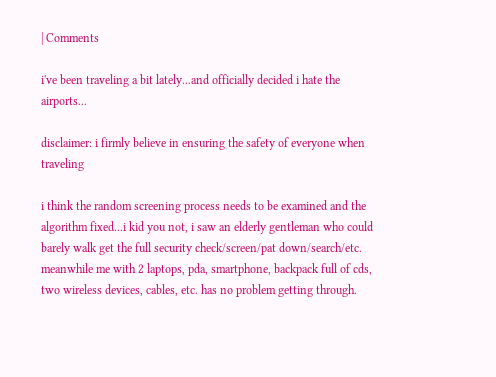| Comments

i've been traveling a bit lately...and officially decided i hate the airports...

disclaimer: i firmly believe in ensuring the safety of everyone when traveling

i think the random screening process needs to be examined and the algorithm fixed...i kid you not, i saw an elderly gentleman who could barely walk get the full security check/screen/pat down/search/etc. meanwhile me with 2 laptops, pda, smartphone, backpack full of cds, two wireless devices, cables, etc. has no problem getting through.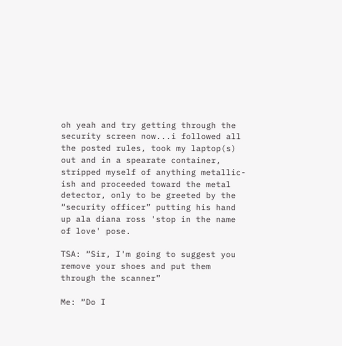oh yeah and try getting through the security screen now...i followed all the posted rules, took my laptop(s) out and in a spearate container, stripped myself of anything metallic-ish and proceeded toward the metal detector, only to be greeted by the “security officer” putting his hand up ala diana ross 'stop in the name of love' pose.

TSA: “Sir, I'm going to suggest you remove your shoes and put them through the scanner”

Me: “Do I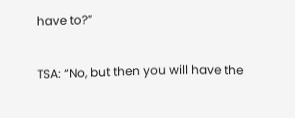have to?”

TSA: “No, but then you will have the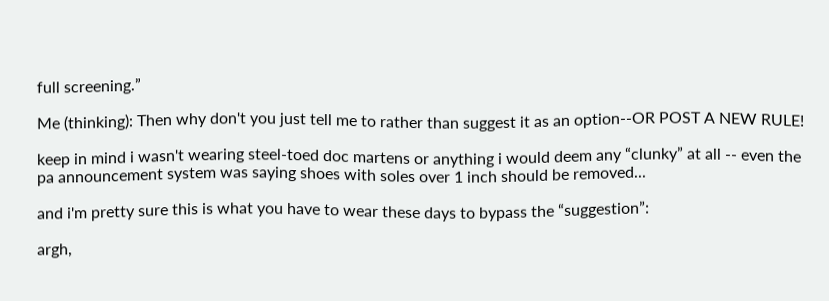full screening.”

Me (thinking): Then why don't you just tell me to rather than suggest it as an option--OR POST A NEW RULE!

keep in mind i wasn't wearing steel-toed doc martens or anything i would deem any “clunky” at all -- even the pa announcement system was saying shoes with soles over 1 inch should be removed...

and i'm pretty sure this is what you have to wear these days to bypass the “suggestion”:

argh,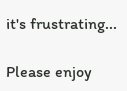it's frustrating...

Please enjoy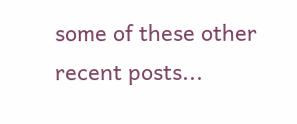some of these other recent posts...